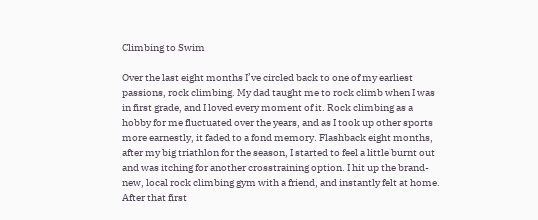Climbing to Swim

Over the last eight months I’ve circled back to one of my earliest passions, rock climbing. My dad taught me to rock climb when I was in first grade, and I loved every moment of it. Rock climbing as a hobby for me fluctuated over the years, and as I took up other sports more earnestly, it faded to a fond memory. Flashback eight months, after my big triathlon for the season, I started to feel a little burnt out and was itching for another crosstraining option. I hit up the brand-new, local rock climbing gym with a friend, and instantly felt at home. After that first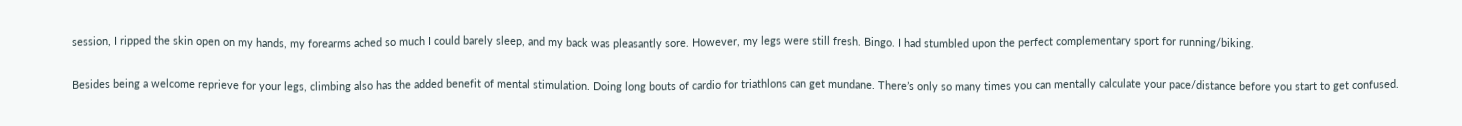session, I ripped the skin open on my hands, my forearms ached so much I could barely sleep, and my back was pleasantly sore. However, my legs were still fresh. Bingo. I had stumbled upon the perfect complementary sport for running/biking.

Besides being a welcome reprieve for your legs, climbing also has the added benefit of mental stimulation. Doing long bouts of cardio for triathlons can get mundane. There’s only so many times you can mentally calculate your pace/distance before you start to get confused.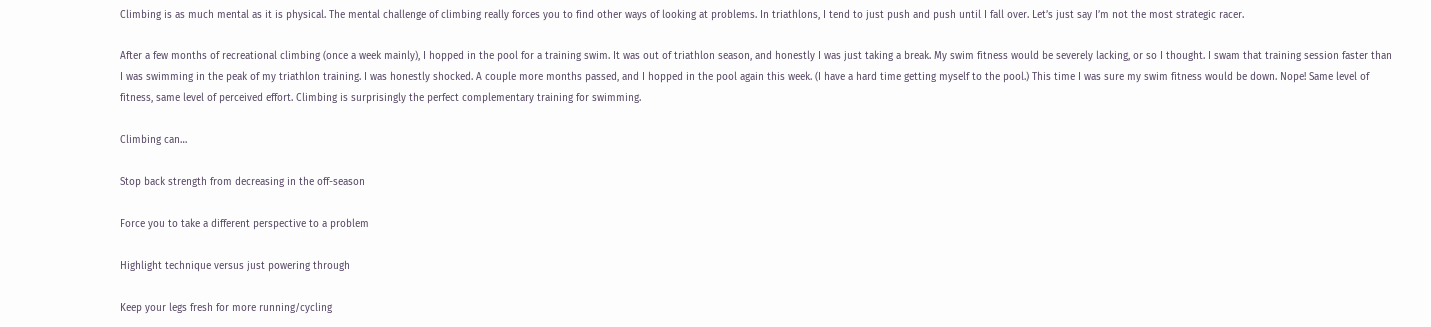Climbing is as much mental as it is physical. The mental challenge of climbing really forces you to find other ways of looking at problems. In triathlons, I tend to just push and push until I fall over. Let’s just say I’m not the most strategic racer.

After a few months of recreational climbing (once a week mainly), I hopped in the pool for a training swim. It was out of triathlon season, and honestly I was just taking a break. My swim fitness would be severely lacking, or so I thought. I swam that training session faster than I was swimming in the peak of my triathlon training. I was honestly shocked. A couple more months passed, and I hopped in the pool again this week. (I have a hard time getting myself to the pool.) This time I was sure my swim fitness would be down. Nope! Same level of fitness, same level of perceived effort. Climbing is surprisingly the perfect complementary training for swimming.

Climbing can…

Stop back strength from decreasing in the off-season

Force you to take a different perspective to a problem

Highlight technique versus just powering through

Keep your legs fresh for more running/cycling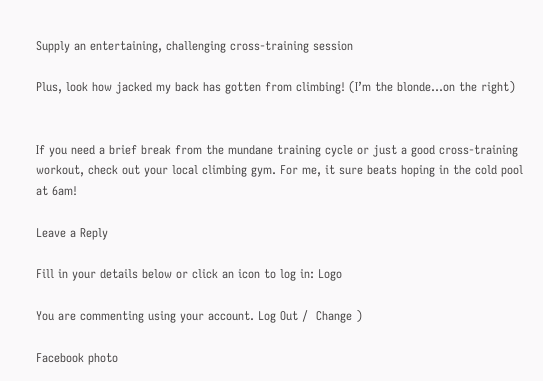Supply an entertaining, challenging cross-training session

Plus, look how jacked my back has gotten from climbing! (I’m the blonde…on the right)


If you need a brief break from the mundane training cycle or just a good cross-training workout, check out your local climbing gym. For me, it sure beats hoping in the cold pool at 6am!

Leave a Reply

Fill in your details below or click an icon to log in: Logo

You are commenting using your account. Log Out /  Change )

Facebook photo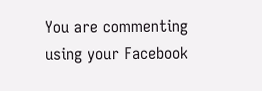You are commenting using your Facebook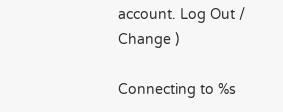account. Log Out /  Change )

Connecting to %s